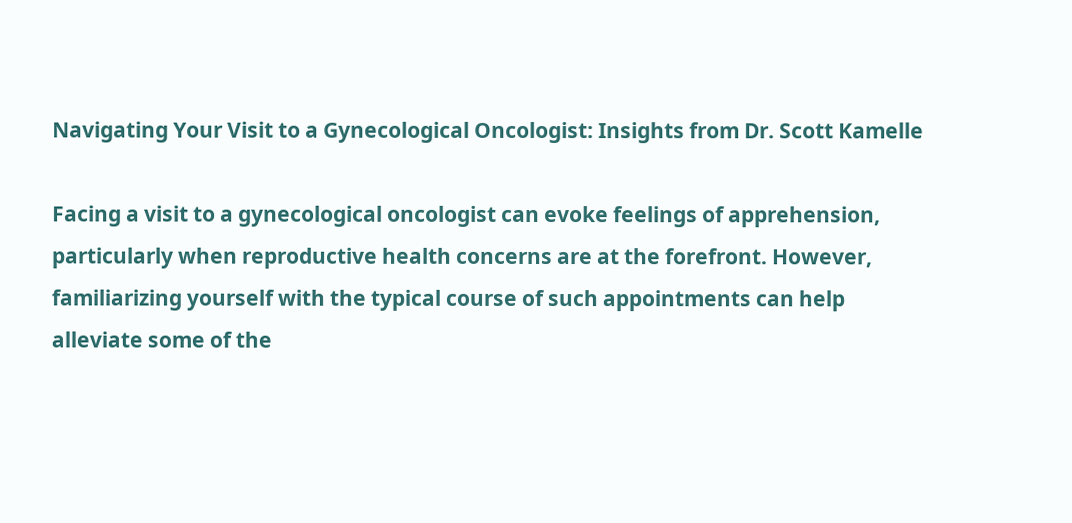Navigating Your Visit to a Gynecological Oncologist: Insights from Dr. Scott Kamelle

Facing a visit to a gynecological oncologist can evoke feelings of apprehension, particularly when reproductive health concerns are at the forefront. However, familiarizing yourself with the typical course of such appointments can help alleviate some of the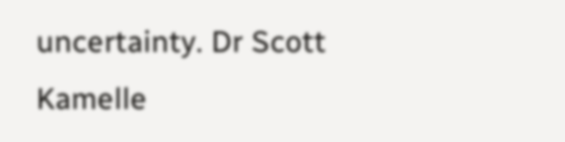uncertainty. Dr Scott Kamelle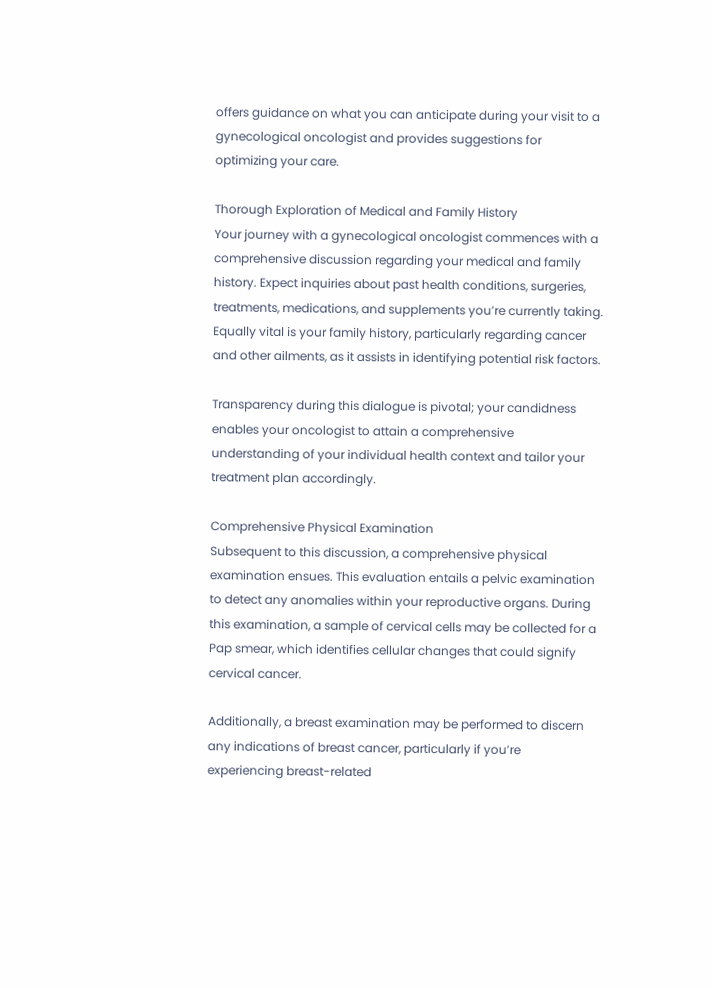offers guidance on what you can anticipate during your visit to a gynecological oncologist and provides suggestions for optimizing your care.

Thorough Exploration of Medical and Family History
Your journey with a gynecological oncologist commences with a comprehensive discussion regarding your medical and family history. Expect inquiries about past health conditions, surgeries, treatments, medications, and supplements you’re currently taking. Equally vital is your family history, particularly regarding cancer and other ailments, as it assists in identifying potential risk factors.

Transparency during this dialogue is pivotal; your candidness enables your oncologist to attain a comprehensive understanding of your individual health context and tailor your treatment plan accordingly.

Comprehensive Physical Examination
Subsequent to this discussion, a comprehensive physical examination ensues. This evaluation entails a pelvic examination to detect any anomalies within your reproductive organs. During this examination, a sample of cervical cells may be collected for a Pap smear, which identifies cellular changes that could signify cervical cancer.

Additionally, a breast examination may be performed to discern any indications of breast cancer, particularly if you’re experiencing breast-related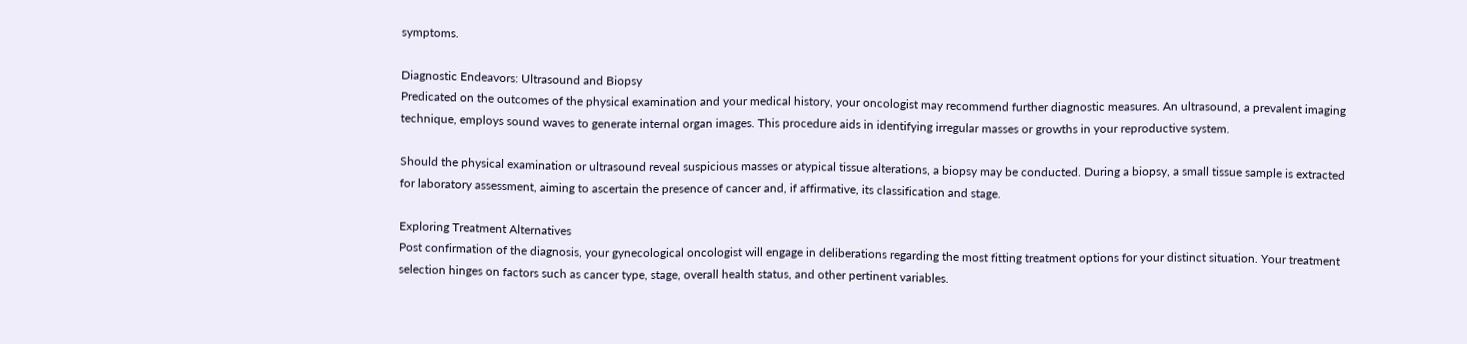symptoms.

Diagnostic Endeavors: Ultrasound and Biopsy
Predicated on the outcomes of the physical examination and your medical history, your oncologist may recommend further diagnostic measures. An ultrasound, a prevalent imaging technique, employs sound waves to generate internal organ images. This procedure aids in identifying irregular masses or growths in your reproductive system.

Should the physical examination or ultrasound reveal suspicious masses or atypical tissue alterations, a biopsy may be conducted. During a biopsy, a small tissue sample is extracted for laboratory assessment, aiming to ascertain the presence of cancer and, if affirmative, its classification and stage.

Exploring Treatment Alternatives
Post confirmation of the diagnosis, your gynecological oncologist will engage in deliberations regarding the most fitting treatment options for your distinct situation. Your treatment selection hinges on factors such as cancer type, stage, overall health status, and other pertinent variables.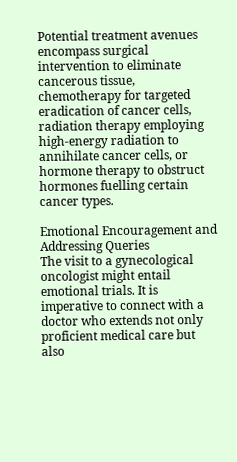Potential treatment avenues encompass surgical intervention to eliminate cancerous tissue, chemotherapy for targeted eradication of cancer cells, radiation therapy employing high-energy radiation to annihilate cancer cells, or hormone therapy to obstruct hormones fuelling certain cancer types.

Emotional Encouragement and Addressing Queries
The visit to a gynecological oncologist might entail emotional trials. It is imperative to connect with a doctor who extends not only proficient medical care but also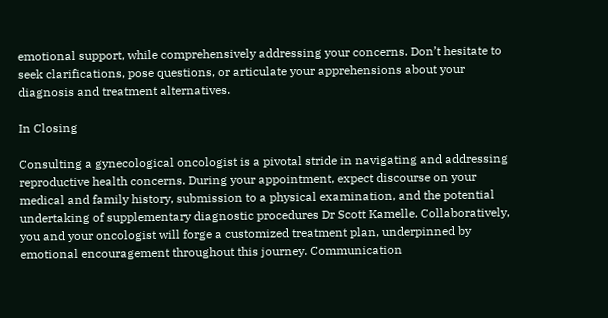emotional support, while comprehensively addressing your concerns. Don’t hesitate to seek clarifications, pose questions, or articulate your apprehensions about your diagnosis and treatment alternatives.

In Closing

Consulting a gynecological oncologist is a pivotal stride in navigating and addressing reproductive health concerns. During your appointment, expect discourse on your medical and family history, submission to a physical examination, and the potential undertaking of supplementary diagnostic procedures Dr Scott Kamelle. Collaboratively, you and your oncologist will forge a customized treatment plan, underpinned by emotional encouragement throughout this journey. Communication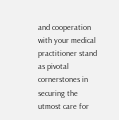and cooperation with your medical practitioner stand as pivotal cornerstones in securing the utmost care for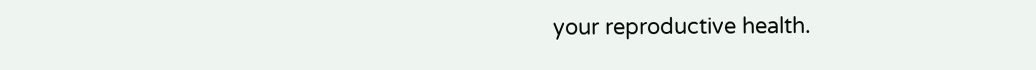your reproductive health.